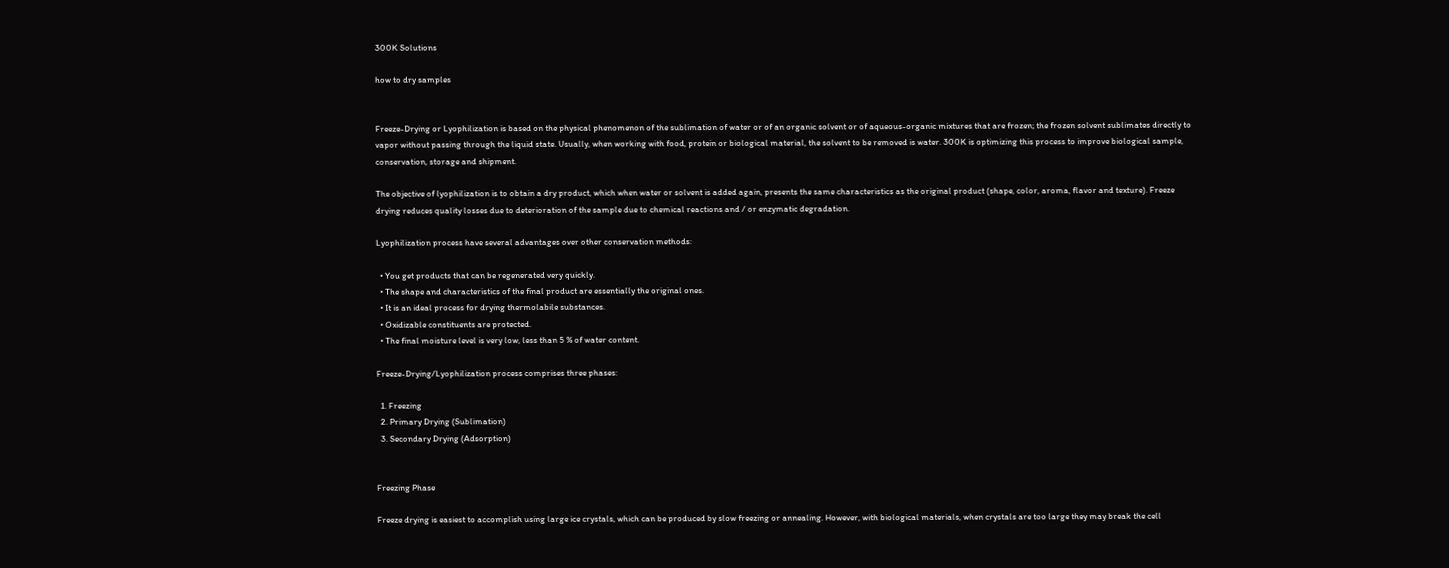300K Solutions

how to dry samples


Freeze-Drying or Lyophilization is based on the physical phenomenon of the sublimation of water or of an organic solvent or of aqueous-organic mixtures that are frozen; the frozen solvent sublimates directly to vapor without passing through the liquid state. Usually, when working with food, protein or biological material, the solvent to be removed is water. 300K is optimizing this process to improve biological sample, conservation, storage and shipment.

The objective of lyophilization is to obtain a dry product, which when water or solvent is added again, presents the same characteristics as the original product (shape, color, aroma, flavor and texture). Freeze drying reduces quality losses due to deterioration of the sample due to chemical reactions and / or enzymatic degradation.

Lyophilization process have several advantages over other conservation methods:

  • You get products that can be regenerated very quickly.
  • The shape and characteristics of the final product are essentially the original ones.
  • It is an ideal process for drying thermolabile substances.
  • Oxidizable constituents are protected.
  • The final moisture level is very low, less than 5 % of water content.

Freeze-Drying/Lyophilization process comprises three phases:

  1. Freezing
  2. Primary Drying (Sublimation)
  3. Secondary Drying (Adsorption)


Freezing Phase

Freeze drying is easiest to accomplish using large ice crystals, which can be produced by slow freezing or annealing. However, with biological materials, when crystals are too large they may break the cell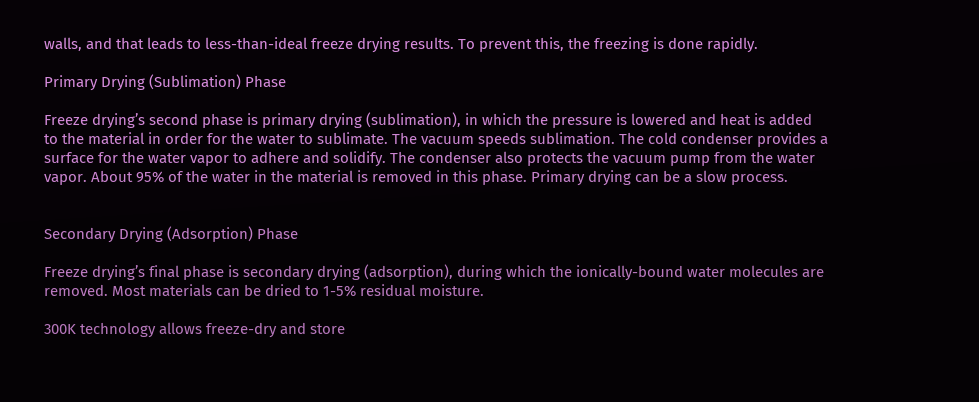walls, and that leads to less-than-ideal freeze drying results. To prevent this, the freezing is done rapidly.

Primary Drying (Sublimation) Phase

Freeze drying’s second phase is primary drying (sublimation), in which the pressure is lowered and heat is added to the material in order for the water to sublimate. The vacuum speeds sublimation. The cold condenser provides a surface for the water vapor to adhere and solidify. The condenser also protects the vacuum pump from the water vapor. About 95% of the water in the material is removed in this phase. Primary drying can be a slow process.


Secondary Drying (Adsorption) Phase

Freeze drying’s final phase is secondary drying (adsorption), during which the ionically-bound water molecules are removed. Most materials can be dried to 1-5% residual moisture.

300K technology allows freeze-dry and store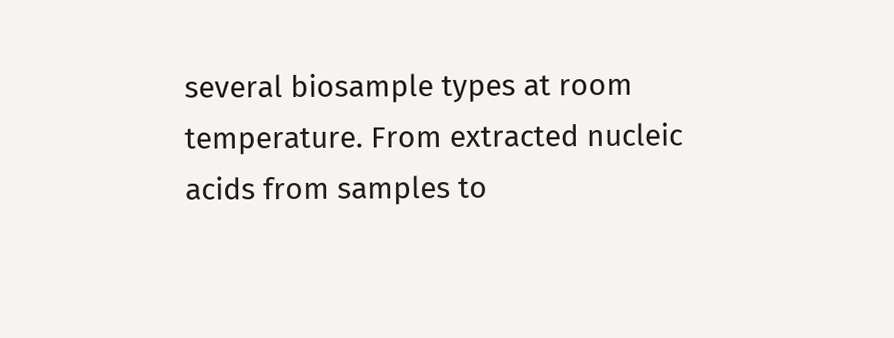several biosample types at room temperature. From extracted nucleic acids from samples to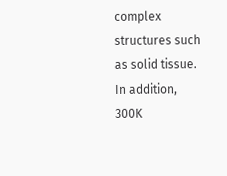complex structures such as solid tissue. In addition, 300K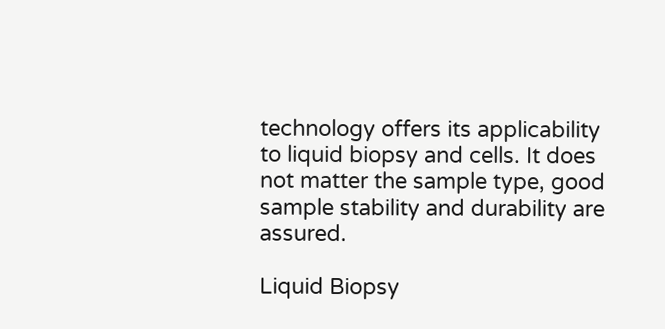technology offers its applicability to liquid biopsy and cells. It does not matter the sample type, good sample stability and durability are assured.

Liquid Biopsy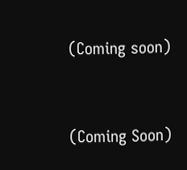(Coming soon)


(Coming Soon)